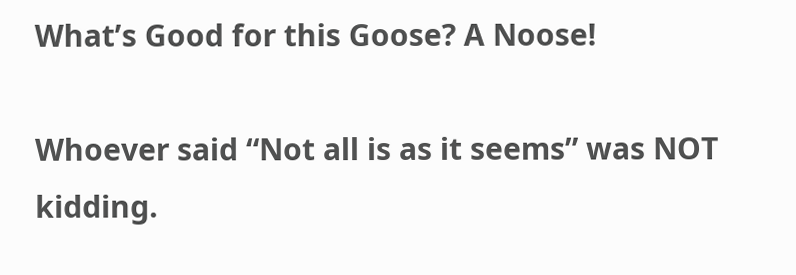What’s Good for this Goose? A Noose!

Whoever said “Not all is as it seems” was NOT kidding.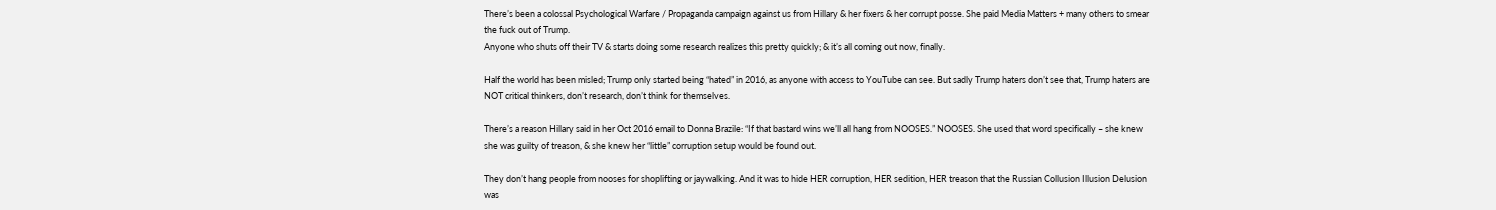There’s been a colossal Psychological Warfare / Propaganda campaign against us from Hillary & her fixers & her corrupt posse. She paid Media Matters + many others to smear the fuck out of Trump.
Anyone who shuts off their TV & starts doing some research realizes this pretty quickly; & it’s all coming out now, finally.

Half the world has been misled; Trump only started being “hated” in 2016, as anyone with access to YouTube can see. But sadly Trump haters don’t see that, Trump haters are NOT critical thinkers, don’t research, don’t think for themselves.

There’s a reason Hillary said in her Oct 2016 email to Donna Brazile: “If that bastard wins we’ll all hang from NOOSES.” NOOSES. She used that word specifically – she knew she was guilty of treason, & she knew her “little” corruption setup would be found out.

They don’t hang people from nooses for shoplifting or jaywalking. And it was to hide HER corruption, HER sedition, HER treason that the Russian Collusion Illusion Delusion was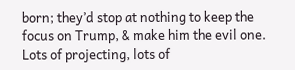born; they’d stop at nothing to keep the focus on Trump, & make him the evil one. Lots of projecting, lots of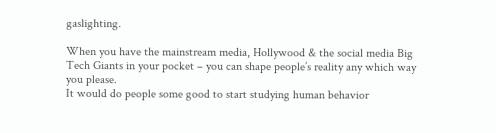gaslighting.

When you have the mainstream media, Hollywood & the social media Big Tech Giants in your pocket – you can shape people’s reality any which way you please.
It would do people some good to start studying human behavior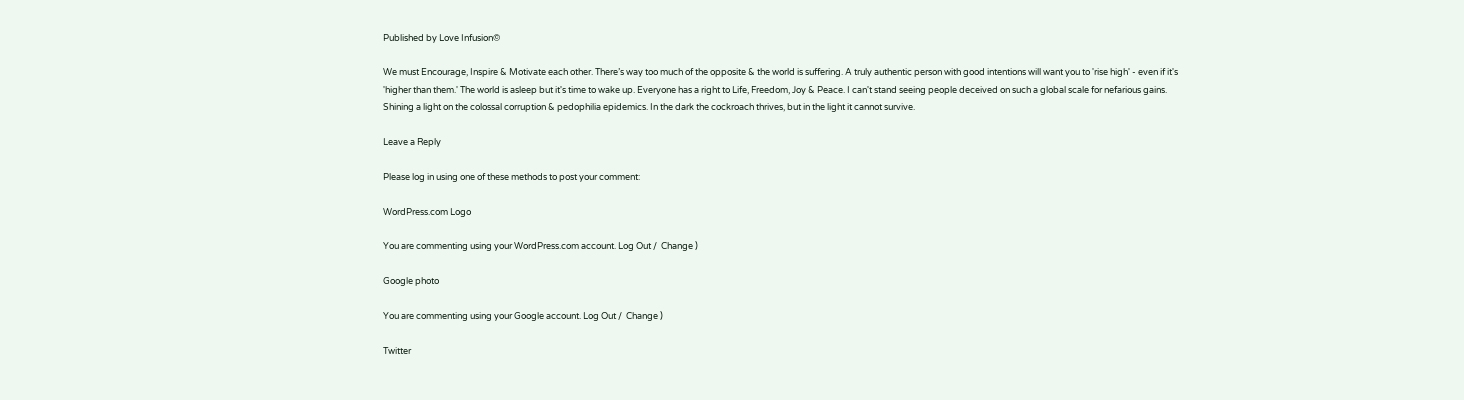Published by Love Infusion©

We must Encourage, Inspire & Motivate each other. There’s way too much of the opposite & the world is suffering. A truly authentic person with good intentions will want you to 'rise high' - even if it's 'higher than them.' The world is asleep but it's time to wake up. Everyone has a right to Life, Freedom, Joy & Peace. I can't stand seeing people deceived on such a global scale for nefarious gains. Shining a light on the colossal corruption & pedophilia epidemics. In the dark the cockroach thrives, but in the light it cannot survive.

Leave a Reply

Please log in using one of these methods to post your comment:

WordPress.com Logo

You are commenting using your WordPress.com account. Log Out /  Change )

Google photo

You are commenting using your Google account. Log Out /  Change )

Twitter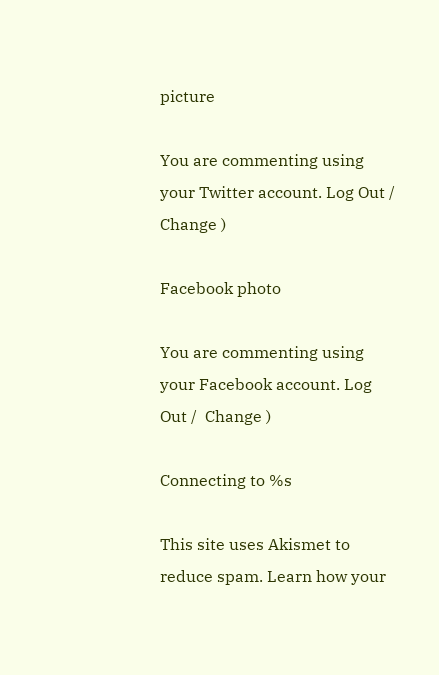picture

You are commenting using your Twitter account. Log Out /  Change )

Facebook photo

You are commenting using your Facebook account. Log Out /  Change )

Connecting to %s

This site uses Akismet to reduce spam. Learn how your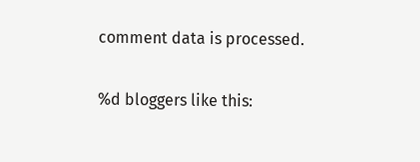comment data is processed.

%d bloggers like this: